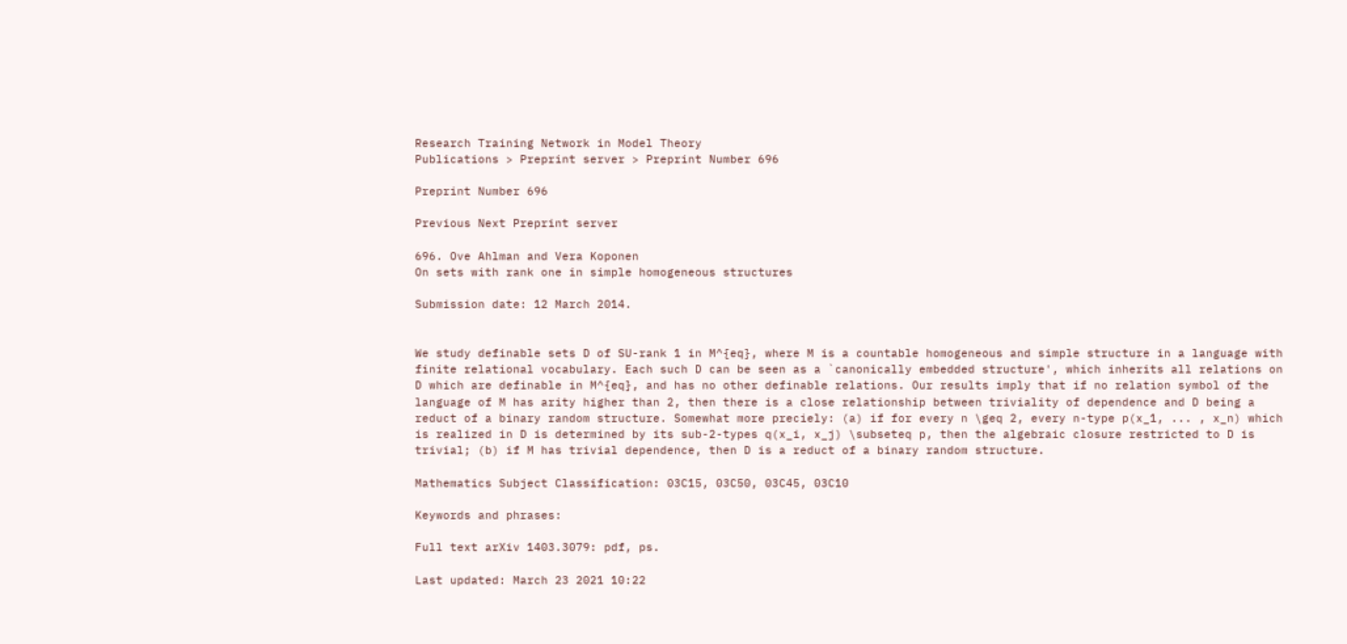Research Training Network in Model Theory
Publications > Preprint server > Preprint Number 696

Preprint Number 696

Previous Next Preprint server

696. Ove Ahlman and Vera Koponen
On sets with rank one in simple homogeneous structures

Submission date: 12 March 2014.


We study definable sets D of SU-rank 1 in M^{eq}, where M is a countable homogeneous and simple structure in a language with finite relational vocabulary. Each such D can be seen as a `canonically embedded structure', which inherits all relations on D which are definable in M^{eq}, and has no other definable relations. Our results imply that if no relation symbol of the language of M has arity higher than 2, then there is a close relationship between triviality of dependence and D being a reduct of a binary random structure. Somewhat more preciely: (a) if for every n \geq 2, every n-type p(x_1, ... , x_n) which is realized in D is determined by its sub-2-types q(x_i, x_j) \subseteq p, then the algebraic closure restricted to D is trivial; (b) if M has trivial dependence, then D is a reduct of a binary random structure.

Mathematics Subject Classification: 03C15, 03C50, 03C45, 03C10

Keywords and phrases:

Full text arXiv 1403.3079: pdf, ps.

Last updated: March 23 2021 10:22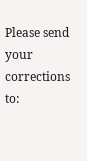Please send your corrections to: